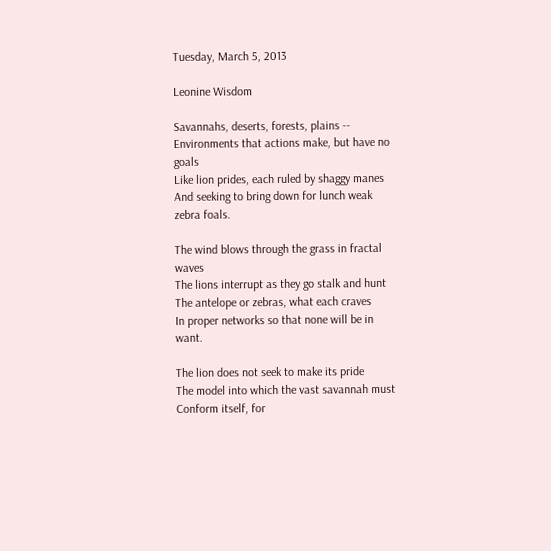Tuesday, March 5, 2013

Leonine Wisdom

Savannahs, deserts, forests, plains --
Environments that actions make, but have no goals
Like lion prides, each ruled by shaggy manes
And seeking to bring down for lunch weak zebra foals.

The wind blows through the grass in fractal waves
The lions interrupt as they go stalk and hunt
The antelope or zebras, what each craves
In proper networks so that none will be in want.

The lion does not seek to make its pride
The model into which the vast savannah must
Conform itself, for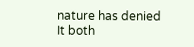nature has denied
It both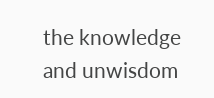the knowledge and unwisdom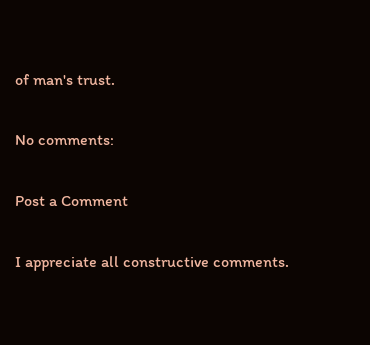of man's trust.

No comments:

Post a Comment

I appreciate all constructive comments.